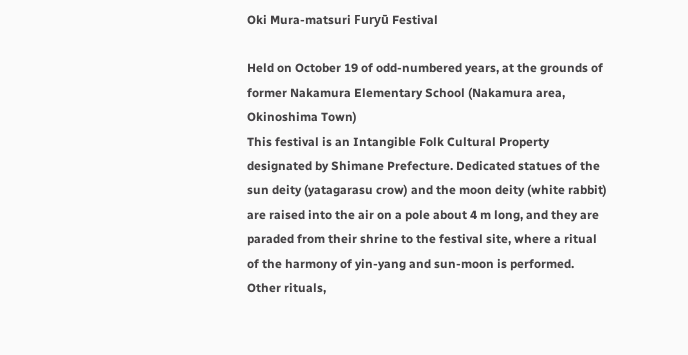Oki Mura-matsuri Furyū Festival

Held on October 19 of odd-numbered years, at the grounds of former Nakamura Elementary School (Nakamura area, Okinoshima Town)
This festival is an Intangible Folk Cultural Property designated by Shimane Prefecture. Dedicated statues of the sun deity (yatagarasu crow) and the moon deity (white rabbit) are raised into the air on a pole about 4 m long, and they are paraded from their shrine to the festival site, where a ritual of the harmony of yin-yang and sun-moon is performed. Other rituals,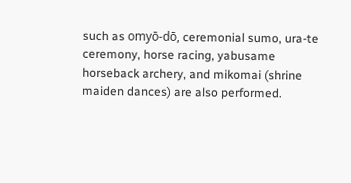such as omyō-dō, ceremonial sumo, ura-te ceremony, horse racing, yabusame horseback archery, and mikomai (shrine maiden dances) are also performed.